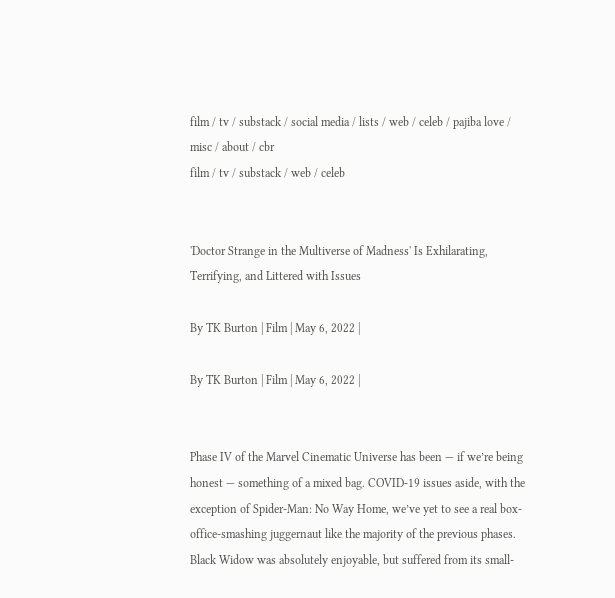film / tv / substack / social media / lists / web / celeb / pajiba love / misc / about / cbr
film / tv / substack / web / celeb


'Doctor Strange in the Multiverse of Madness' Is Exhilarating, Terrifying, and Littered with Issues

By TK Burton | Film | May 6, 2022 |

By TK Burton | Film | May 6, 2022 |


Phase IV of the Marvel Cinematic Universe has been — if we’re being honest — something of a mixed bag. COVID-19 issues aside, with the exception of Spider-Man: No Way Home, we’ve yet to see a real box-office-smashing juggernaut like the majority of the previous phases. Black Widow was absolutely enjoyable, but suffered from its small-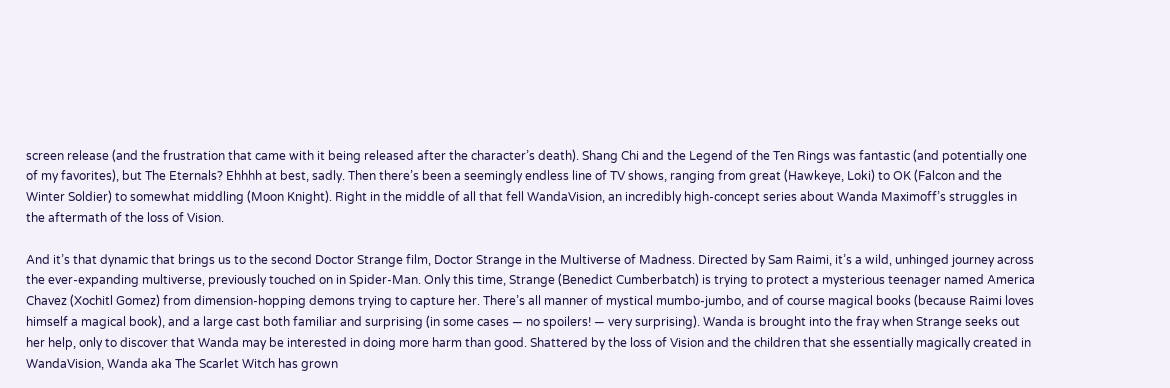screen release (and the frustration that came with it being released after the character’s death). Shang Chi and the Legend of the Ten Rings was fantastic (and potentially one of my favorites), but The Eternals? Ehhhh at best, sadly. Then there’s been a seemingly endless line of TV shows, ranging from great (Hawkeye, Loki) to OK (Falcon and the Winter Soldier) to somewhat middling (Moon Knight). Right in the middle of all that fell WandaVision, an incredibly high-concept series about Wanda Maximoff’s struggles in the aftermath of the loss of Vision.

And it’s that dynamic that brings us to the second Doctor Strange film, Doctor Strange in the Multiverse of Madness. Directed by Sam Raimi, it’s a wild, unhinged journey across the ever-expanding multiverse, previously touched on in Spider-Man. Only this time, Strange (Benedict Cumberbatch) is trying to protect a mysterious teenager named America Chavez (Xochitl Gomez) from dimension-hopping demons trying to capture her. There’s all manner of mystical mumbo-jumbo, and of course magical books (because Raimi loves himself a magical book), and a large cast both familiar and surprising (in some cases — no spoilers! — very surprising). Wanda is brought into the fray when Strange seeks out her help, only to discover that Wanda may be interested in doing more harm than good. Shattered by the loss of Vision and the children that she essentially magically created in WandaVision, Wanda aka The Scarlet Witch has grown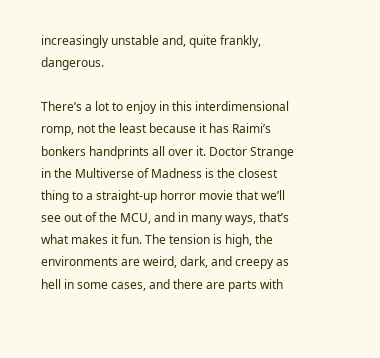increasingly unstable and, quite frankly, dangerous.

There’s a lot to enjoy in this interdimensional romp, not the least because it has Raimi’s bonkers handprints all over it. Doctor Strange in the Multiverse of Madness is the closest thing to a straight-up horror movie that we’ll see out of the MCU, and in many ways, that’s what makes it fun. The tension is high, the environments are weird, dark, and creepy as hell in some cases, and there are parts with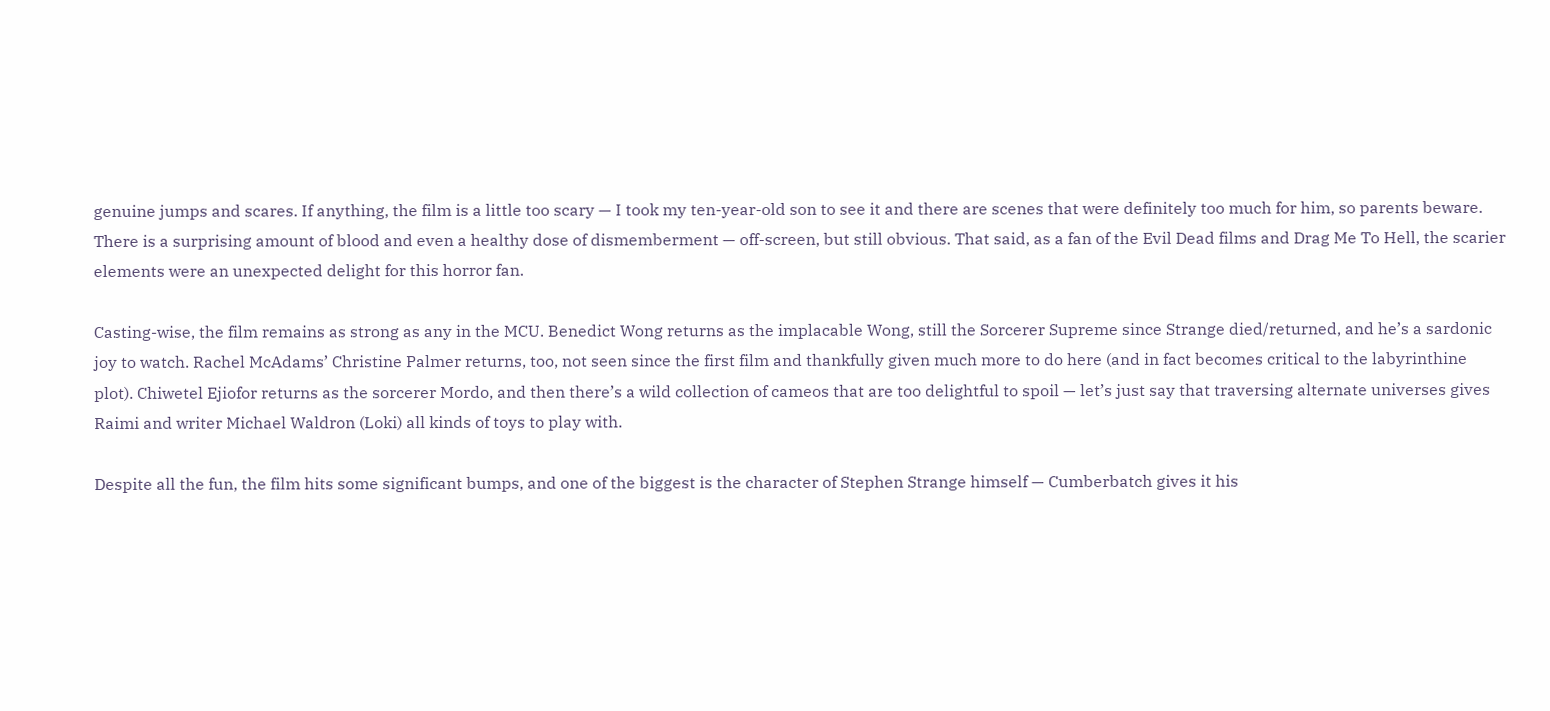genuine jumps and scares. If anything, the film is a little too scary — I took my ten-year-old son to see it and there are scenes that were definitely too much for him, so parents beware. There is a surprising amount of blood and even a healthy dose of dismemberment — off-screen, but still obvious. That said, as a fan of the Evil Dead films and Drag Me To Hell, the scarier elements were an unexpected delight for this horror fan.

Casting-wise, the film remains as strong as any in the MCU. Benedict Wong returns as the implacable Wong, still the Sorcerer Supreme since Strange died/returned, and he’s a sardonic joy to watch. Rachel McAdams’ Christine Palmer returns, too, not seen since the first film and thankfully given much more to do here (and in fact becomes critical to the labyrinthine plot). Chiwetel Ejiofor returns as the sorcerer Mordo, and then there’s a wild collection of cameos that are too delightful to spoil — let’s just say that traversing alternate universes gives Raimi and writer Michael Waldron (Loki) all kinds of toys to play with.

Despite all the fun, the film hits some significant bumps, and one of the biggest is the character of Stephen Strange himself — Cumberbatch gives it his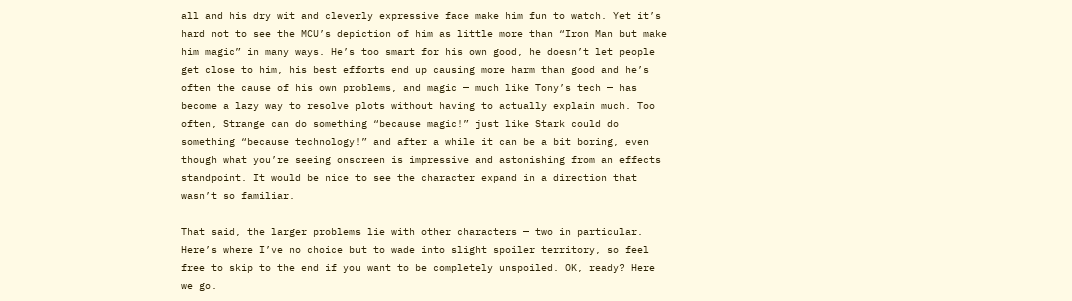all and his dry wit and cleverly expressive face make him fun to watch. Yet it’s hard not to see the MCU’s depiction of him as little more than “Iron Man but make him magic” in many ways. He’s too smart for his own good, he doesn’t let people get close to him, his best efforts end up causing more harm than good and he’s often the cause of his own problems, and magic — much like Tony’s tech — has become a lazy way to resolve plots without having to actually explain much. Too often, Strange can do something “because magic!” just like Stark could do something “because technology!” and after a while it can be a bit boring, even though what you’re seeing onscreen is impressive and astonishing from an effects standpoint. It would be nice to see the character expand in a direction that wasn’t so familiar.

That said, the larger problems lie with other characters — two in particular. Here’s where I’ve no choice but to wade into slight spoiler territory, so feel free to skip to the end if you want to be completely unspoiled. OK, ready? Here we go.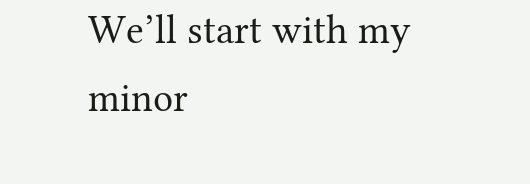We’ll start with my minor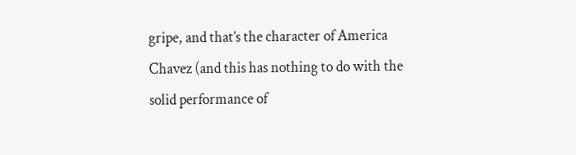gripe, and that’s the character of America Chavez (and this has nothing to do with the solid performance of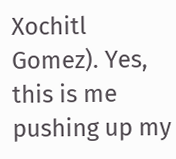Xochitl Gomez). Yes, this is me pushing up my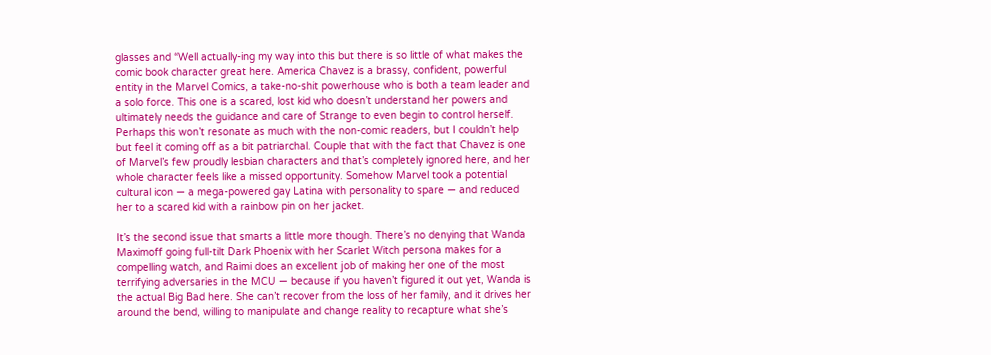glasses and “Well actually-ing my way into this but there is so little of what makes the comic book character great here. America Chavez is a brassy, confident, powerful entity in the Marvel Comics, a take-no-shit powerhouse who is both a team leader and a solo force. This one is a scared, lost kid who doesn’t understand her powers and ultimately needs the guidance and care of Strange to even begin to control herself. Perhaps this won’t resonate as much with the non-comic readers, but I couldn’t help but feel it coming off as a bit patriarchal. Couple that with the fact that Chavez is one of Marvel’s few proudly lesbian characters and that’s completely ignored here, and her whole character feels like a missed opportunity. Somehow Marvel took a potential cultural icon — a mega-powered gay Latina with personality to spare — and reduced her to a scared kid with a rainbow pin on her jacket.

It’s the second issue that smarts a little more though. There’s no denying that Wanda Maximoff going full-tilt Dark Phoenix with her Scarlet Witch persona makes for a compelling watch, and Raimi does an excellent job of making her one of the most terrifying adversaries in the MCU — because if you haven’t figured it out yet, Wanda is the actual Big Bad here. She can’t recover from the loss of her family, and it drives her around the bend, willing to manipulate and change reality to recapture what she’s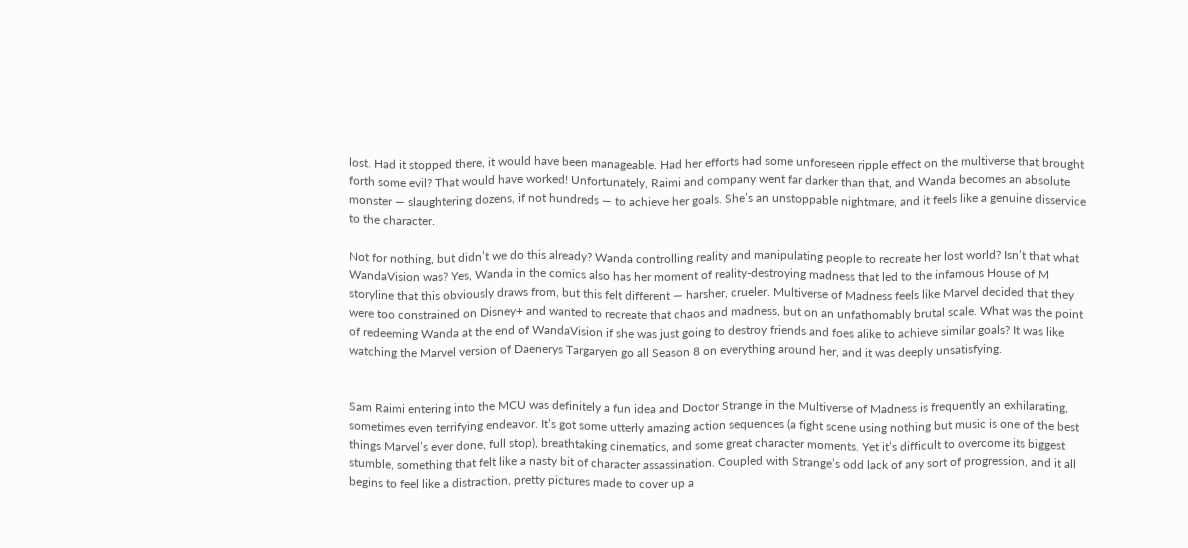lost. Had it stopped there, it would have been manageable. Had her efforts had some unforeseen ripple effect on the multiverse that brought forth some evil? That would have worked! Unfortunately, Raimi and company went far darker than that, and Wanda becomes an absolute monster — slaughtering dozens, if not hundreds — to achieve her goals. She’s an unstoppable nightmare, and it feels like a genuine disservice to the character.

Not for nothing, but didn’t we do this already? Wanda controlling reality and manipulating people to recreate her lost world? Isn’t that what WandaVision was? Yes, Wanda in the comics also has her moment of reality-destroying madness that led to the infamous House of M storyline that this obviously draws from, but this felt different — harsher, crueler. Multiverse of Madness feels like Marvel decided that they were too constrained on Disney+ and wanted to recreate that chaos and madness, but on an unfathomably brutal scale. What was the point of redeeming Wanda at the end of WandaVision if she was just going to destroy friends and foes alike to achieve similar goals? It was like watching the Marvel version of Daenerys Targaryen go all Season 8 on everything around her, and it was deeply unsatisfying.


Sam Raimi entering into the MCU was definitely a fun idea and Doctor Strange in the Multiverse of Madness is frequently an exhilarating, sometimes even terrifying endeavor. It’s got some utterly amazing action sequences (a fight scene using nothing but music is one of the best things Marvel’s ever done, full stop), breathtaking cinematics, and some great character moments. Yet it’s difficult to overcome its biggest stumble, something that felt like a nasty bit of character assassination. Coupled with Strange’s odd lack of any sort of progression, and it all begins to feel like a distraction, pretty pictures made to cover up a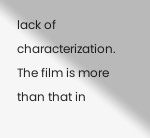lack of characterization. The film is more than that in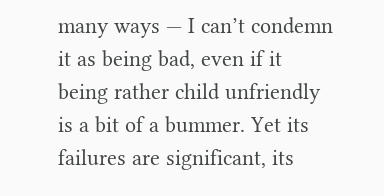many ways — I can’t condemn it as being bad, even if it being rather child unfriendly is a bit of a bummer. Yet its failures are significant, its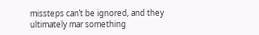missteps can’t be ignored, and they ultimately mar something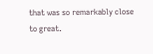that was so remarkably close to great.